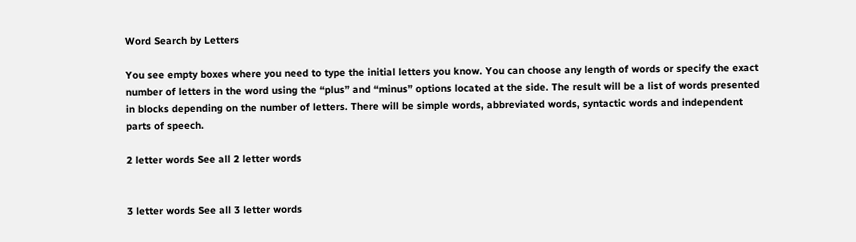Word Search by Letters

You see empty boxes where you need to type the initial letters you know. You can choose any length of words or specify the exact number of letters in the word using the “plus” and “minus” options located at the side. The result will be a list of words presented in blocks depending on the number of letters. There will be simple words, abbreviated words, syntactic words and independent parts of speech.

2 letter words See all 2 letter words


3 letter words See all 3 letter words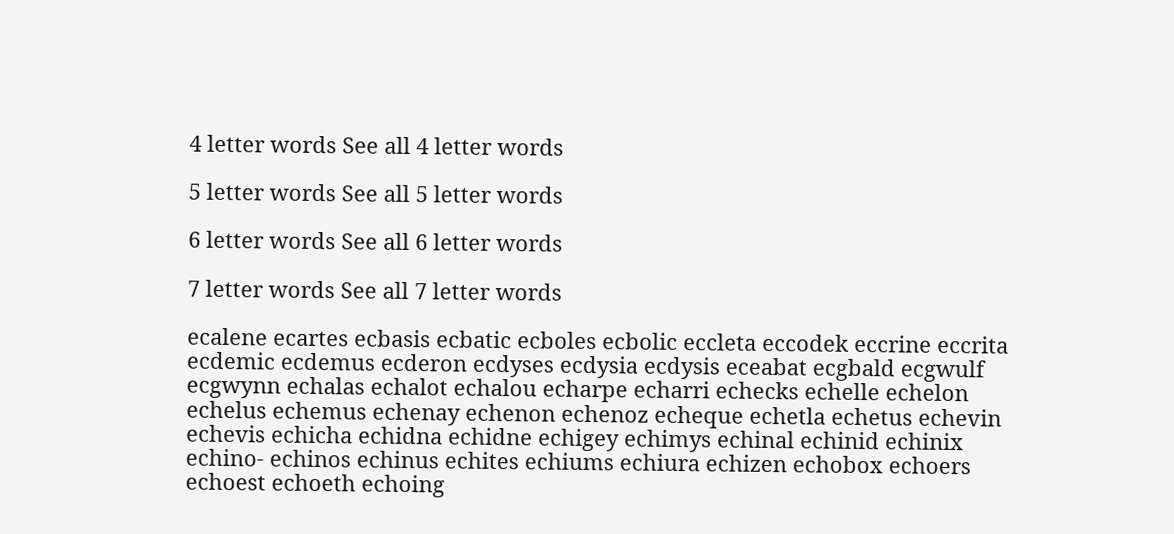4 letter words See all 4 letter words

5 letter words See all 5 letter words

6 letter words See all 6 letter words

7 letter words See all 7 letter words

ecalene ecartes ecbasis ecbatic ecboles ecbolic eccleta eccodek eccrine eccrita ecdemic ecdemus ecderon ecdyses ecdysia ecdysis eceabat ecgbald ecgwulf ecgwynn echalas echalot echalou echarpe echarri echecks echelle echelon echelus echemus echenay echenon echenoz echeque echetla echetus echevin echevis echicha echidna echidne echigey echimys echinal echinid echinix echino- echinos echinus echites echiums echiura echizen echobox echoers echoest echoeth echoing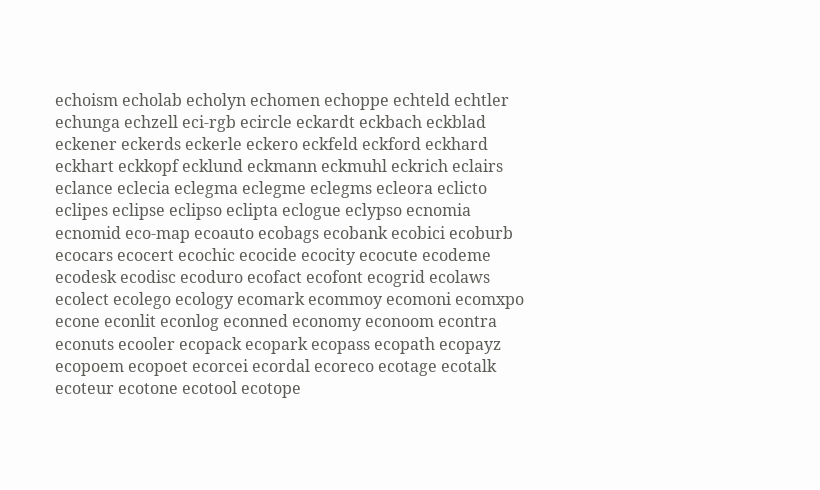echoism echolab echolyn echomen echoppe echteld echtler echunga echzell eci-rgb ecircle eckardt eckbach eckblad eckener eckerds eckerle eckero eckfeld eckford eckhard eckhart eckkopf ecklund eckmann eckmuhl eckrich eclairs eclance eclecia eclegma eclegme eclegms ecleora eclicto eclipes eclipse eclipso eclipta eclogue eclypso ecnomia ecnomid eco-map ecoauto ecobags ecobank ecobici ecoburb ecocars ecocert ecochic ecocide ecocity ecocute ecodeme ecodesk ecodisc ecoduro ecofact ecofont ecogrid ecolaws ecolect ecolego ecology ecomark ecommoy ecomoni ecomxpo econe econlit econlog econned economy econoom econtra econuts ecooler ecopack ecopark ecopass ecopath ecopayz ecopoem ecopoet ecorcei ecordal ecoreco ecotage ecotalk ecoteur ecotone ecotool ecotope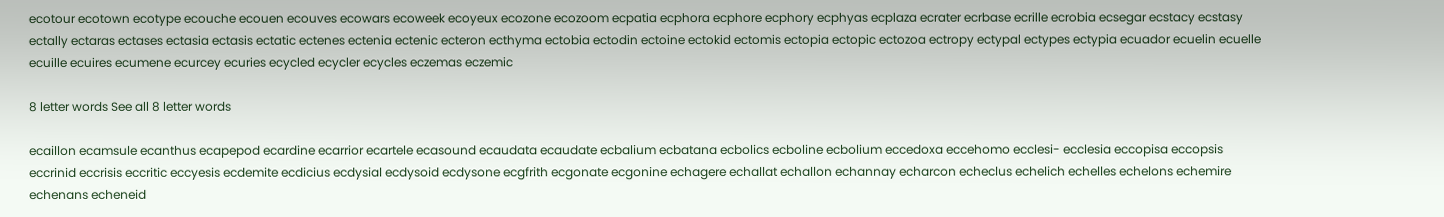ecotour ecotown ecotype ecouche ecouen ecouves ecowars ecoweek ecoyeux ecozone ecozoom ecpatia ecphora ecphore ecphory ecphyas ecplaza ecrater ecrbase ecrille ecrobia ecsegar ecstacy ecstasy ectally ectaras ectases ectasia ectasis ectatic ectenes ectenia ectenic ecteron ecthyma ectobia ectodin ectoine ectokid ectomis ectopia ectopic ectozoa ectropy ectypal ectypes ectypia ecuador ecuelin ecuelle ecuille ecuires ecumene ecurcey ecuries ecycled ecycler ecycles eczemas eczemic

8 letter words See all 8 letter words

ecaillon ecamsule ecanthus ecapepod ecardine ecarrior ecartele ecasound ecaudata ecaudate ecbalium ecbatana ecbolics ecboline ecbolium eccedoxa eccehomo ecclesi- ecclesia eccopisa eccopsis eccrinid eccrisis eccritic eccyesis ecdemite ecdicius ecdysial ecdysoid ecdysone ecgfrith ecgonate ecgonine echagere echallat echallon echannay echarcon echeclus echelich echelles echelons echemire echenans echeneid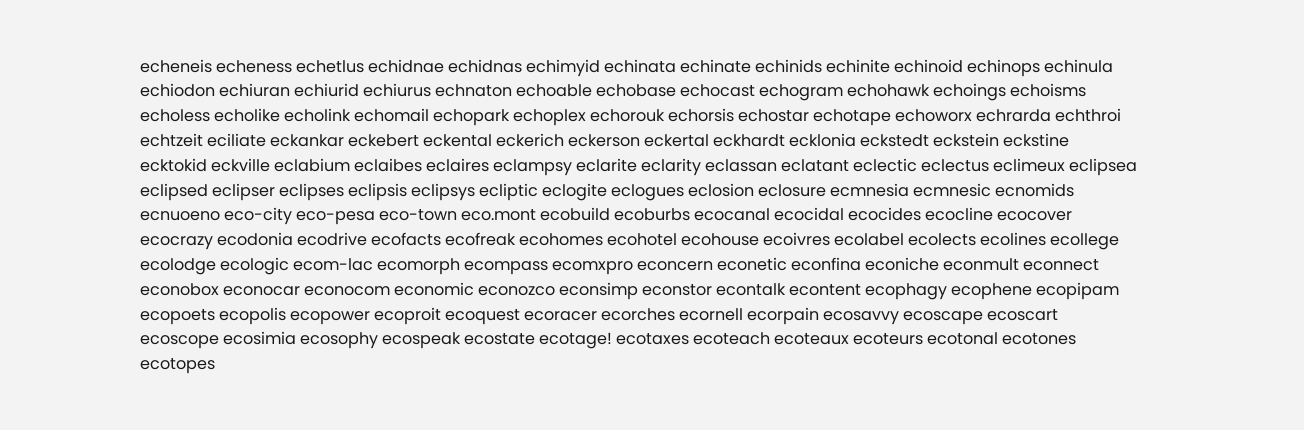echeneis echeness echetlus echidnae echidnas echimyid echinata echinate echinids echinite echinoid echinops echinula echiodon echiuran echiurid echiurus echnaton echoable echobase echocast echogram echohawk echoings echoisms echoless echolike echolink echomail echopark echoplex echorouk echorsis echostar echotape echoworx echrarda echthroi echtzeit eciliate eckankar eckebert eckental eckerich eckerson eckertal eckhardt ecklonia eckstedt eckstein eckstine ecktokid eckville eclabium eclaibes eclaires eclampsy eclarite eclarity eclassan eclatant eclectic eclectus eclimeux eclipsea eclipsed eclipser eclipses eclipsis eclipsys ecliptic eclogite eclogues eclosion eclosure ecmnesia ecmnesic ecnomids ecnuoeno eco-city eco-pesa eco-town eco.mont ecobuild ecoburbs ecocanal ecocidal ecocides ecocline ecocover ecocrazy ecodonia ecodrive ecofacts ecofreak ecohomes ecohotel ecohouse ecoivres ecolabel ecolects ecolines ecollege ecolodge ecologic ecom-lac ecomorph ecompass ecomxpro econcern econetic econfina econiche econmult econnect econobox econocar econocom economic econozco econsimp econstor econtalk econtent ecophagy ecophene ecopipam ecopoets ecopolis ecopower ecoproit ecoquest ecoracer ecorches ecornell ecorpain ecosavvy ecoscape ecoscart ecoscope ecosimia ecosophy ecospeak ecostate ecotage! ecotaxes ecoteach ecoteaux ecoteurs ecotonal ecotones ecotopes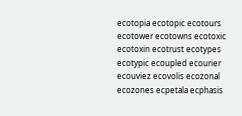ecotopia ecotopic ecotours ecotower ecotowns ecotoxic ecotoxin ecotrust ecotypes ecotypic ecoupled ecourier ecouviez ecovolis ecozonal ecozones ecpetala ecphasis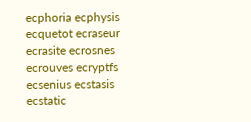ecphoria ecphysis ecquetot ecraseur ecrasite ecrosnes ecrouves ecryptfs ecsenius ecstasis ecstatic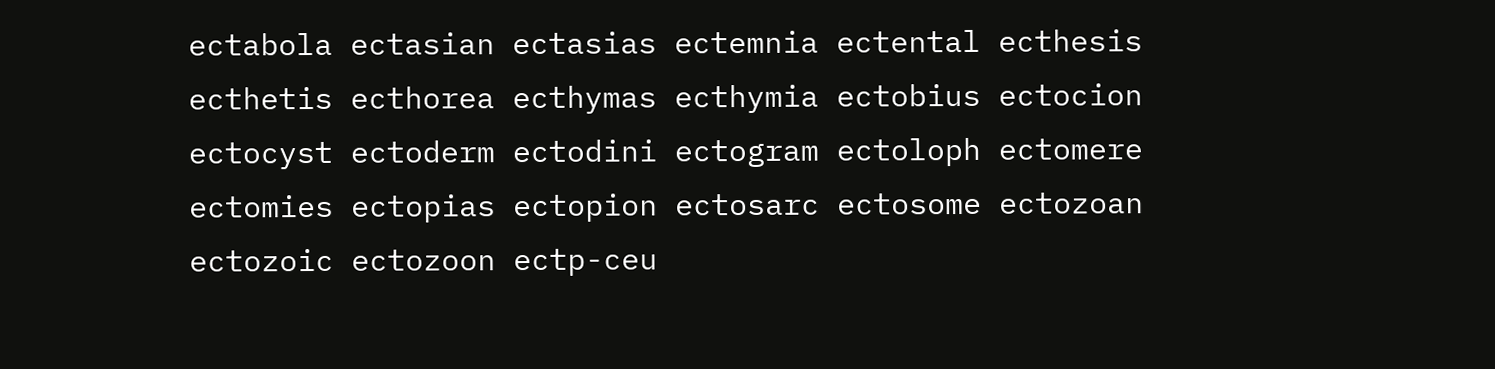ectabola ectasian ectasias ectemnia ectental ecthesis ecthetis ecthorea ecthymas ecthymia ectobius ectocion ectocyst ectoderm ectodini ectogram ectoloph ectomere ectomies ectopias ectopion ectosarc ectosome ectozoan ectozoic ectozoon ectp-ceu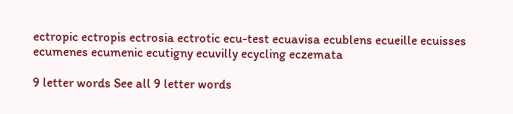ectropic ectropis ectrosia ectrotic ecu-test ecuavisa ecublens ecueille ecuisses ecumenes ecumenic ecutigny ecuvilly ecycling eczemata

9 letter words See all 9 letter words